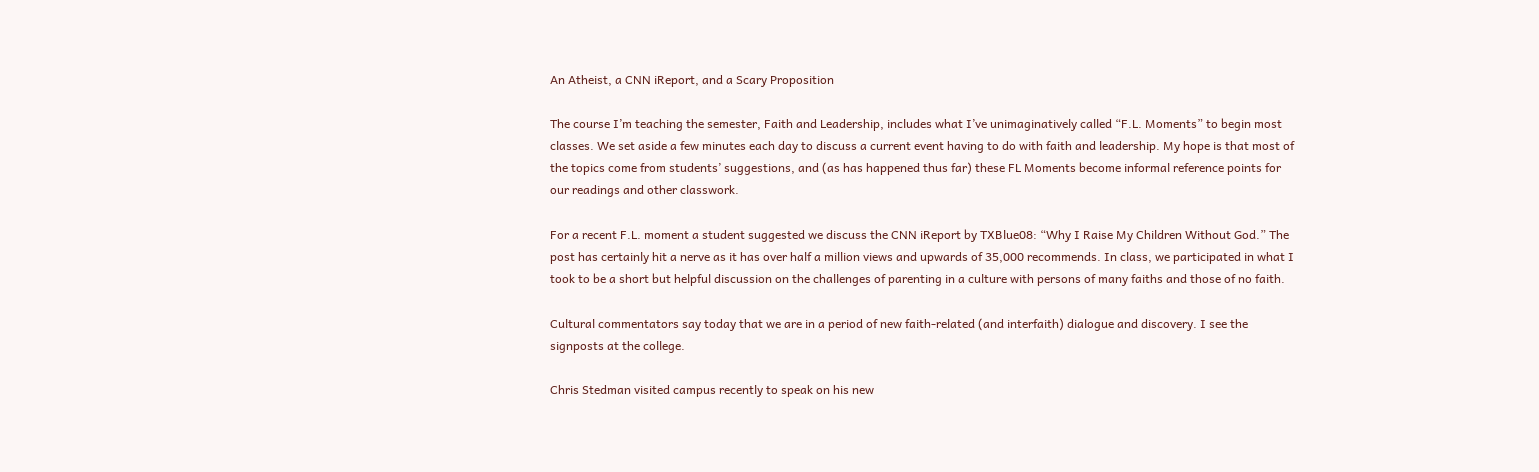An Atheist, a CNN iReport, and a Scary Proposition

The course I’m teaching the semester, Faith and Leadership, includes what I’ve unimaginatively called “F.L. Moments” to begin most classes. We set aside a few minutes each day to discuss a current event having to do with faith and leadership. My hope is that most of the topics come from students’ suggestions, and (as has happened thus far) these FL Moments become informal reference points for our readings and other classwork.

For a recent F.L. moment a student suggested we discuss the CNN iReport by TXBlue08: “Why I Raise My Children Without God.” The post has certainly hit a nerve as it has over half a million views and upwards of 35,000 recommends. In class, we participated in what I took to be a short but helpful discussion on the challenges of parenting in a culture with persons of many faiths and those of no faith.

Cultural commentators say today that we are in a period of new faith-related (and interfaith) dialogue and discovery. I see the signposts at the college.

Chris Stedman visited campus recently to speak on his new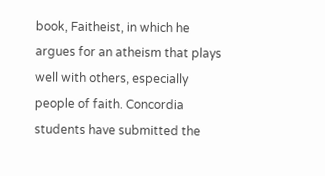book, Faitheist, in which he argues for an atheism that plays well with others, especially people of faith. Concordia students have submitted the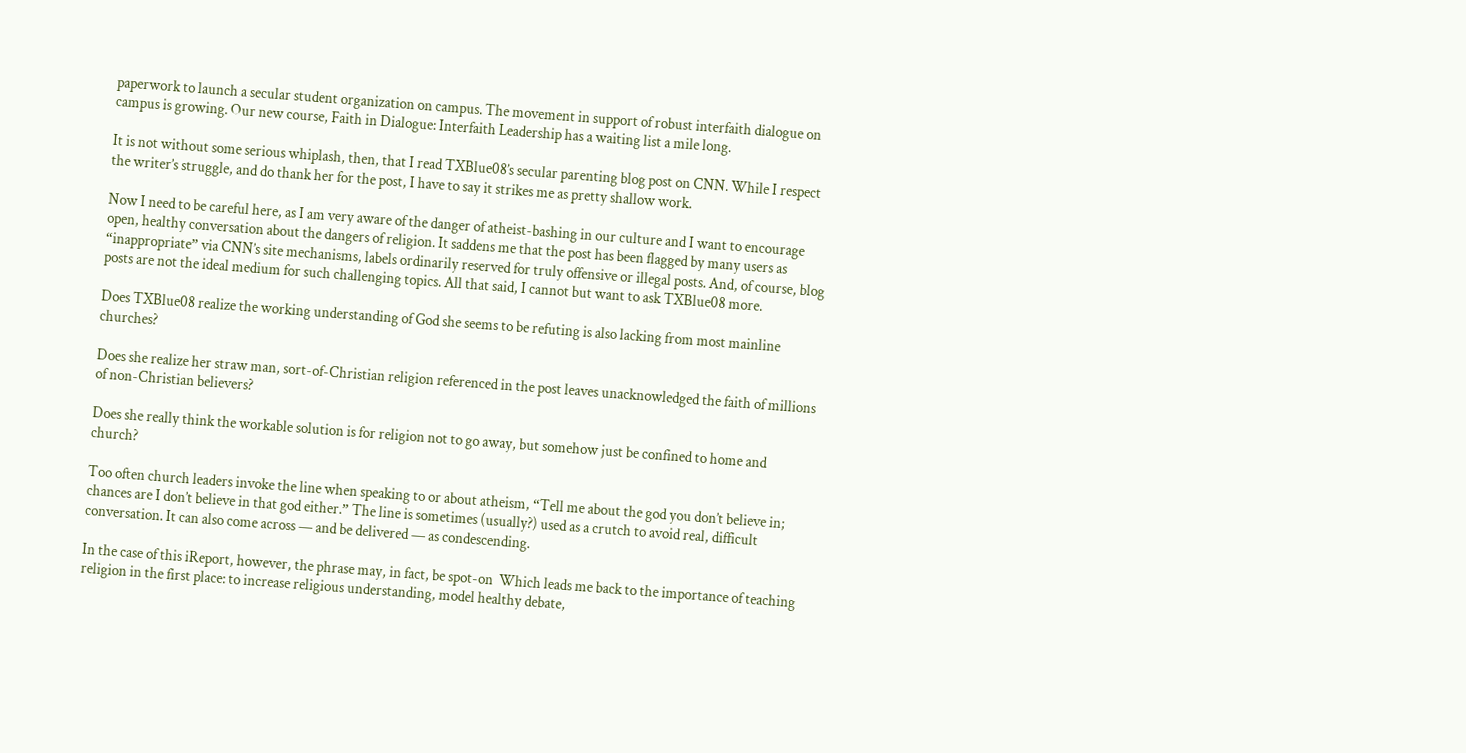paperwork to launch a secular student organization on campus. The movement in support of robust interfaith dialogue on campus is growing. Our new course, Faith in Dialogue: Interfaith Leadership has a waiting list a mile long.

It is not without some serious whiplash, then, that I read TXBlue08’s secular parenting blog post on CNN. While I respect the writer’s struggle, and do thank her for the post, I have to say it strikes me as pretty shallow work.

Now I need to be careful here, as I am very aware of the danger of atheist-bashing in our culture and I want to encourage open, healthy conversation about the dangers of religion. It saddens me that the post has been flagged by many users as “inappropriate” via CNN’s site mechanisms, labels ordinarily reserved for truly offensive or illegal posts. And, of course, blog posts are not the ideal medium for such challenging topics. All that said, I cannot but want to ask TXBlue08 more.

Does TXBlue08 realize the working understanding of God she seems to be refuting is also lacking from most mainline churches?

Does she realize her straw man, sort-of-Christian religion referenced in the post leaves unacknowledged the faith of millions of non-Christian believers?

Does she really think the workable solution is for religion not to go away, but somehow just be confined to home and church?

Too often church leaders invoke the line when speaking to or about atheism, “Tell me about the god you don’t believe in; chances are I don’t believe in that god either.” The line is sometimes (usually?) used as a crutch to avoid real, difficult conversation. It can also come across — and be delivered — as condescending.

In the case of this iReport, however, the phrase may, in fact, be spot-on  Which leads me back to the importance of teaching religion in the first place: to increase religious understanding, model healthy debate,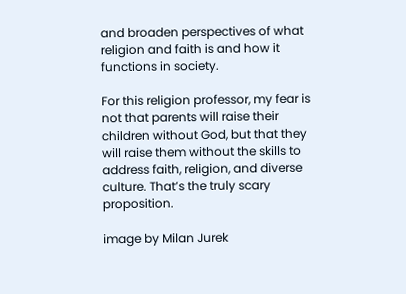and broaden perspectives of what religion and faith is and how it functions in society.

For this religion professor, my fear is not that parents will raise their children without God, but that they will raise them without the skills to address faith, religion, and diverse culture. That’s the truly scary proposition.

image by Milan Jurek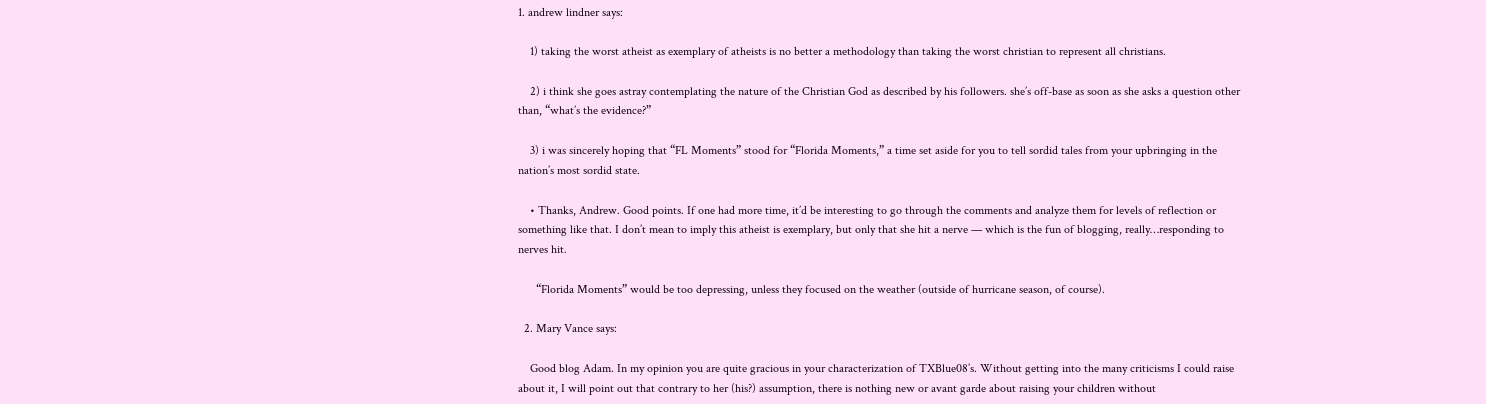1. andrew lindner says:

    1) taking the worst atheist as exemplary of atheists is no better a methodology than taking the worst christian to represent all christians.

    2) i think she goes astray contemplating the nature of the Christian God as described by his followers. she’s off-base as soon as she asks a question other than, “what’s the evidence?”

    3) i was sincerely hoping that “FL Moments” stood for “Florida Moments,” a time set aside for you to tell sordid tales from your upbringing in the nation’s most sordid state.

    • Thanks, Andrew. Good points. If one had more time, it’d be interesting to go through the comments and analyze them for levels of reflection or something like that. I don’t mean to imply this atheist is exemplary, but only that she hit a nerve — which is the fun of blogging, really…responding to nerves hit.

      “Florida Moments” would be too depressing, unless they focused on the weather (outside of hurricane season, of course).

  2. Mary Vance says:

    Good blog Adam. In my opinion you are quite gracious in your characterization of TXBlue08’s. Without getting into the many criticisms I could raise about it, I will point out that contrary to her (his?) assumption, there is nothing new or avant garde about raising your children without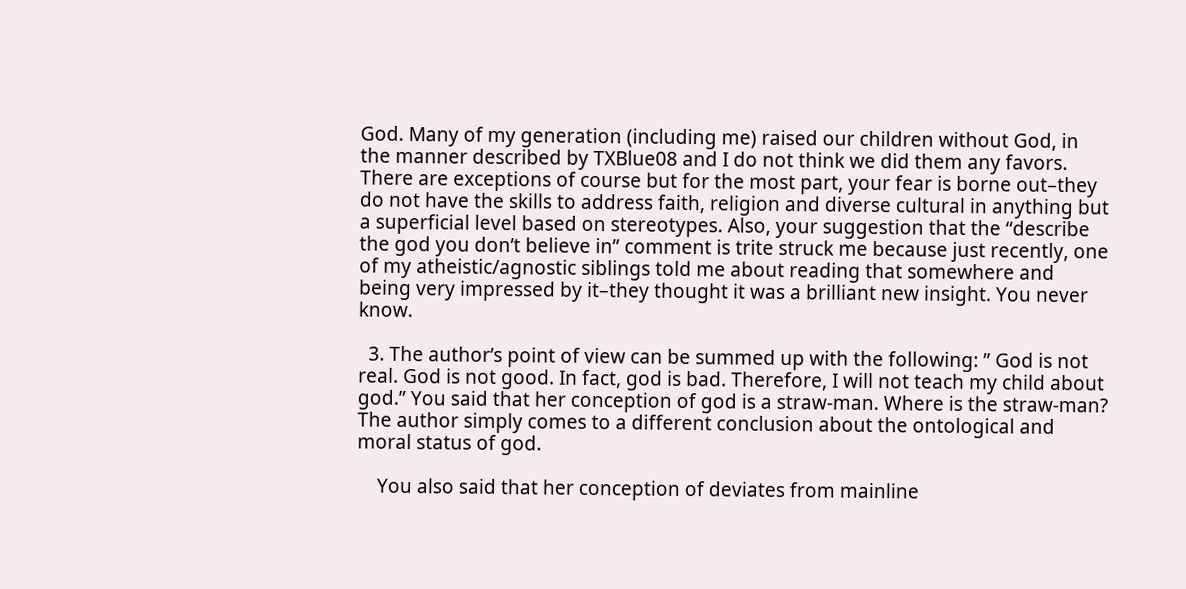God. Many of my generation (including me) raised our children without God, in the manner described by TXBlue08 and I do not think we did them any favors. There are exceptions of course but for the most part, your fear is borne out–they do not have the skills to address faith, religion and diverse cultural in anything but a superficial level based on stereotypes. Also, your suggestion that the “describe the god you don’t believe in” comment is trite struck me because just recently, one of my atheistic/agnostic siblings told me about reading that somewhere and being very impressed by it–they thought it was a brilliant new insight. You never know.

  3. The author’s point of view can be summed up with the following: ” God is not real. God is not good. In fact, god is bad. Therefore, I will not teach my child about god.” You said that her conception of god is a straw-man. Where is the straw-man? The author simply comes to a different conclusion about the ontological and moral status of god.

    You also said that her conception of deviates from mainline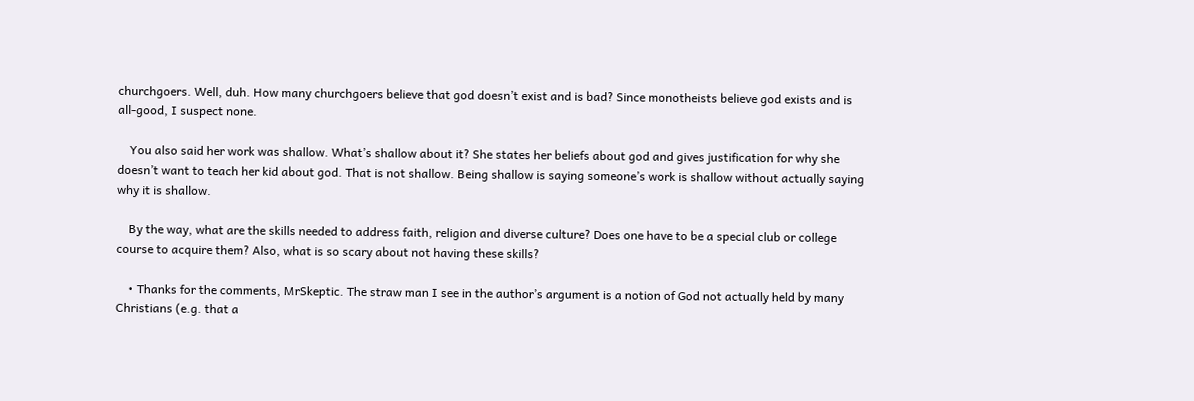churchgoers. Well, duh. How many churchgoers believe that god doesn’t exist and is bad? Since monotheists believe god exists and is all-good, I suspect none.

    You also said her work was shallow. What’s shallow about it? She states her beliefs about god and gives justification for why she doesn’t want to teach her kid about god. That is not shallow. Being shallow is saying someone’s work is shallow without actually saying why it is shallow.

    By the way, what are the skills needed to address faith, religion and diverse culture? Does one have to be a special club or college course to acquire them? Also, what is so scary about not having these skills?

    • Thanks for the comments, MrSkeptic. The straw man I see in the author’s argument is a notion of God not actually held by many Christians (e.g. that a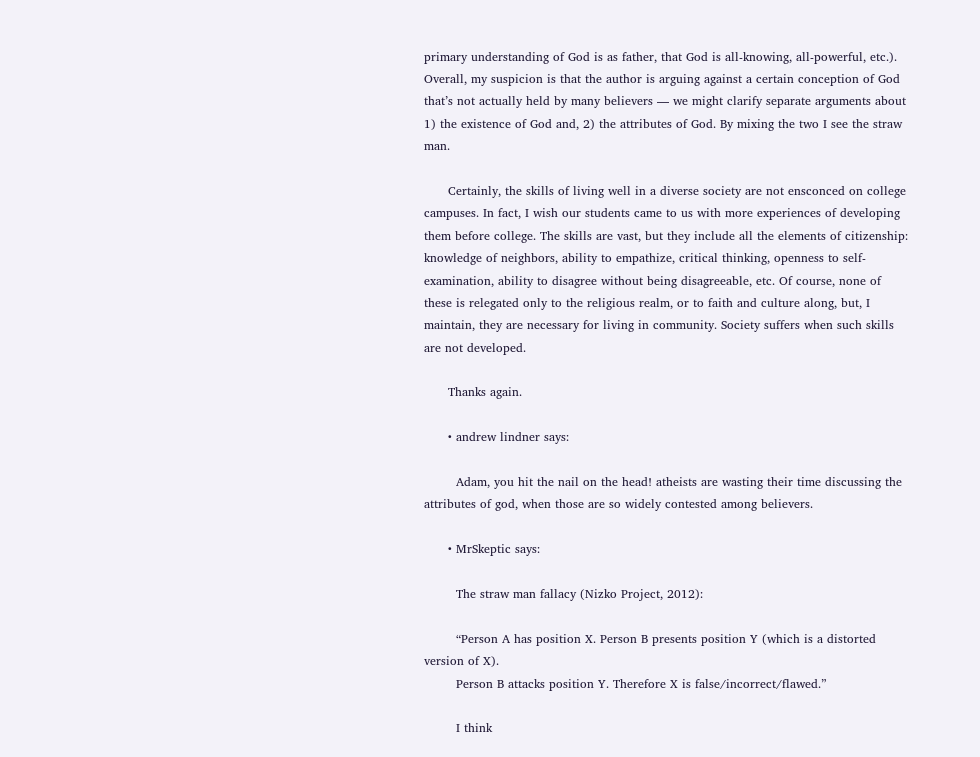primary understanding of God is as father, that God is all-knowing, all-powerful, etc.). Overall, my suspicion is that the author is arguing against a certain conception of God that’s not actually held by many believers — we might clarify separate arguments about 1) the existence of God and, 2) the attributes of God. By mixing the two I see the straw man.

      Certainly, the skills of living well in a diverse society are not ensconced on college campuses. In fact, I wish our students came to us with more experiences of developing them before college. The skills are vast, but they include all the elements of citizenship: knowledge of neighbors, ability to empathize, critical thinking, openness to self-examination, ability to disagree without being disagreeable, etc. Of course, none of these is relegated only to the religious realm, or to faith and culture along, but, I maintain, they are necessary for living in community. Society suffers when such skills are not developed.

      Thanks again.

      • andrew lindner says:

        Adam, you hit the nail on the head! atheists are wasting their time discussing the attributes of god, when those are so widely contested among believers.

      • MrSkeptic says:

        The straw man fallacy (Nizko Project, 2012):

        “Person A has position X. Person B presents position Y (which is a distorted version of X).
        Person B attacks position Y. Therefore X is false/incorrect/flawed.”

        I think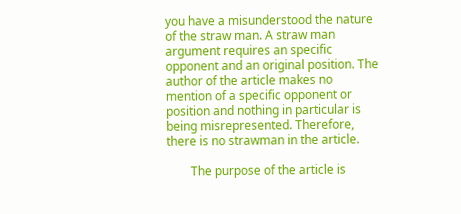you have a misunderstood the nature of the straw man. A straw man argument requires an specific opponent and an original position. The author of the article makes no mention of a specific opponent or position and nothing in particular is being misrepresented. Therefore, there is no strawman in the article.

        The purpose of the article is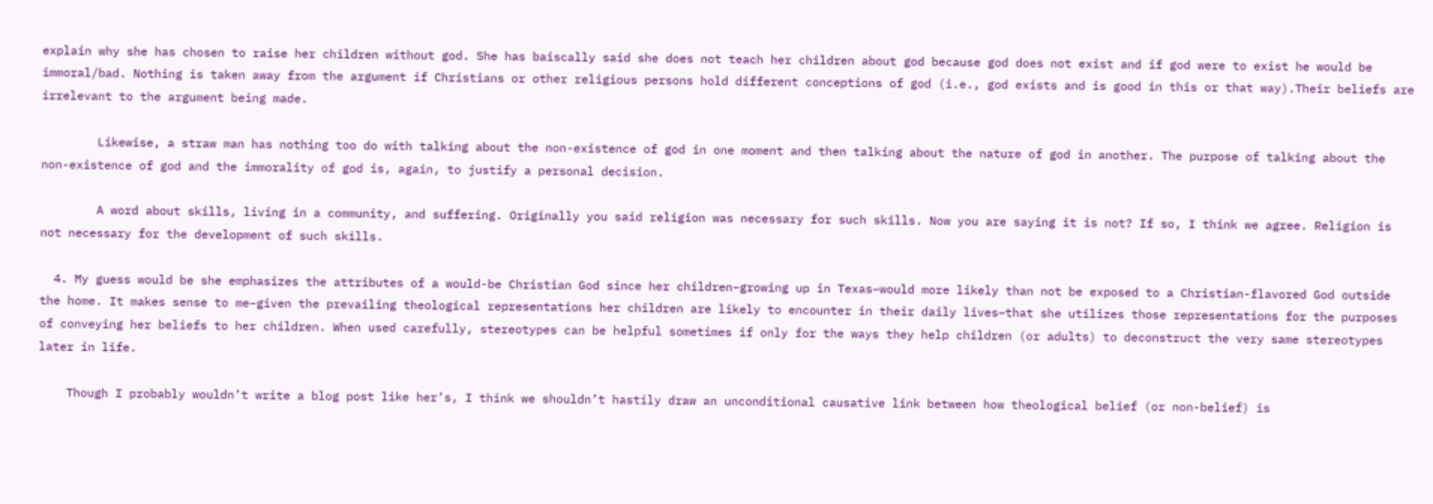explain why she has chosen to raise her children without god. She has baiscally said she does not teach her children about god because god does not exist and if god were to exist he would be immoral/bad. Nothing is taken away from the argument if Christians or other religious persons hold different conceptions of god (i.e., god exists and is good in this or that way).Their beliefs are irrelevant to the argument being made.

        Likewise, a straw man has nothing too do with talking about the non-existence of god in one moment and then talking about the nature of god in another. The purpose of talking about the non-existence of god and the immorality of god is, again, to justify a personal decision.

        A word about skills, living in a community, and suffering. Originally you said religion was necessary for such skills. Now you are saying it is not? If so, I think we agree. Religion is not necessary for the development of such skills.

  4. My guess would be she emphasizes the attributes of a would-be Christian God since her children–growing up in Texas–would more likely than not be exposed to a Christian-flavored God outside the home. It makes sense to me–given the prevailing theological representations her children are likely to encounter in their daily lives–that she utilizes those representations for the purposes of conveying her beliefs to her children. When used carefully, stereotypes can be helpful sometimes if only for the ways they help children (or adults) to deconstruct the very same stereotypes later in life.

    Though I probably wouldn’t write a blog post like her’s, I think we shouldn’t hastily draw an unconditional causative link between how theological belief (or non-belief) is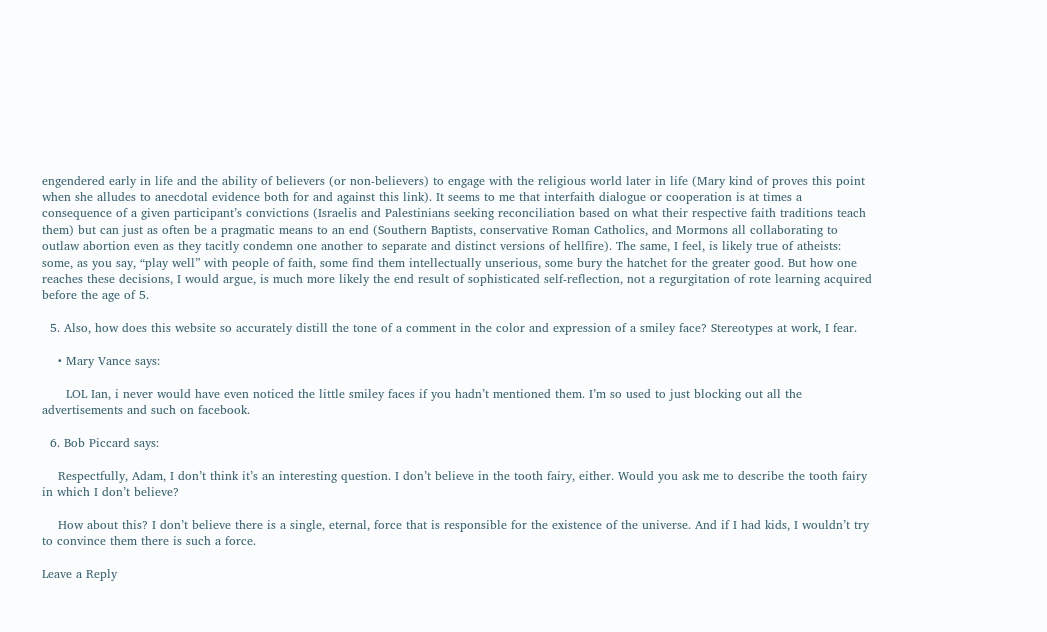engendered early in life and the ability of believers (or non-believers) to engage with the religious world later in life (Mary kind of proves this point when she alludes to anecdotal evidence both for and against this link). It seems to me that interfaith dialogue or cooperation is at times a consequence of a given participant’s convictions (Israelis and Palestinians seeking reconciliation based on what their respective faith traditions teach them) but can just as often be a pragmatic means to an end (Southern Baptists, conservative Roman Catholics, and Mormons all collaborating to outlaw abortion even as they tacitly condemn one another to separate and distinct versions of hellfire). The same, I feel, is likely true of atheists: some, as you say, “play well” with people of faith, some find them intellectually unserious, some bury the hatchet for the greater good. But how one reaches these decisions, I would argue, is much more likely the end result of sophisticated self-reflection, not a regurgitation of rote learning acquired before the age of 5.

  5. Also, how does this website so accurately distill the tone of a comment in the color and expression of a smiley face? Stereotypes at work, I fear.

    • Mary Vance says:

      LOL Ian, i never would have even noticed the little smiley faces if you hadn’t mentioned them. I’m so used to just blocking out all the advertisements and such on facebook.

  6. Bob Piccard says:

    Respectfully, Adam, I don’t think it’s an interesting question. I don’t believe in the tooth fairy, either. Would you ask me to describe the tooth fairy in which I don’t believe?

    How about this? I don’t believe there is a single, eternal, force that is responsible for the existence of the universe. And if I had kids, I wouldn’t try to convince them there is such a force.

Leave a Reply